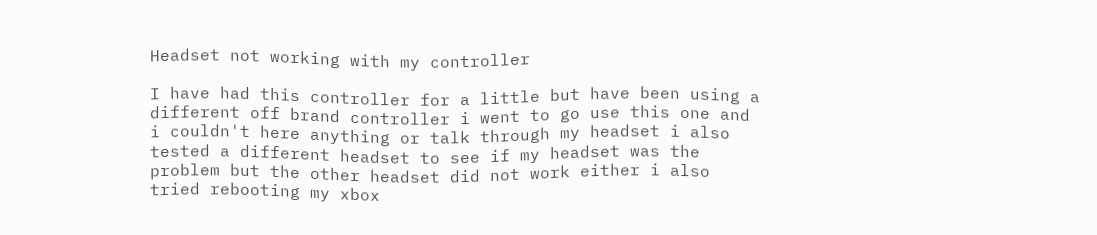Headset not working with my controller

I have had this controller for a little but have been using a different off brand controller i went to go use this one and i couldn't here anything or talk through my headset i also tested a different headset to see if my headset was the problem but the other headset did not work either i also tried rebooting my xbox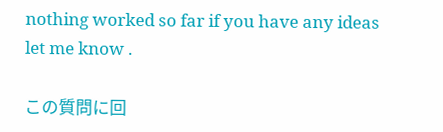nothing worked so far if you have any ideas let me know .

この質問に回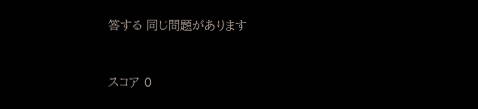答する 同じ問題があります


スコア 0